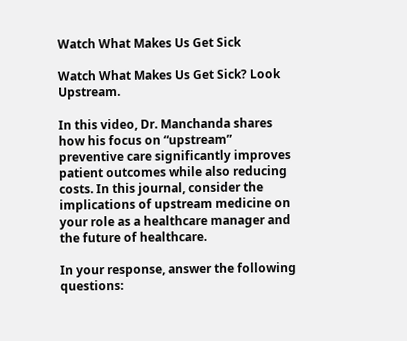Watch What Makes Us Get Sick

Watch What Makes Us Get Sick? Look Upstream.

In this video, Dr. Manchanda shares how his focus on “upstream” preventive care significantly improves patient outcomes while also reducing costs. In this journal, consider the implications of upstream medicine on your role as a healthcare manager and the future of healthcare.

In your response, answer the following questions: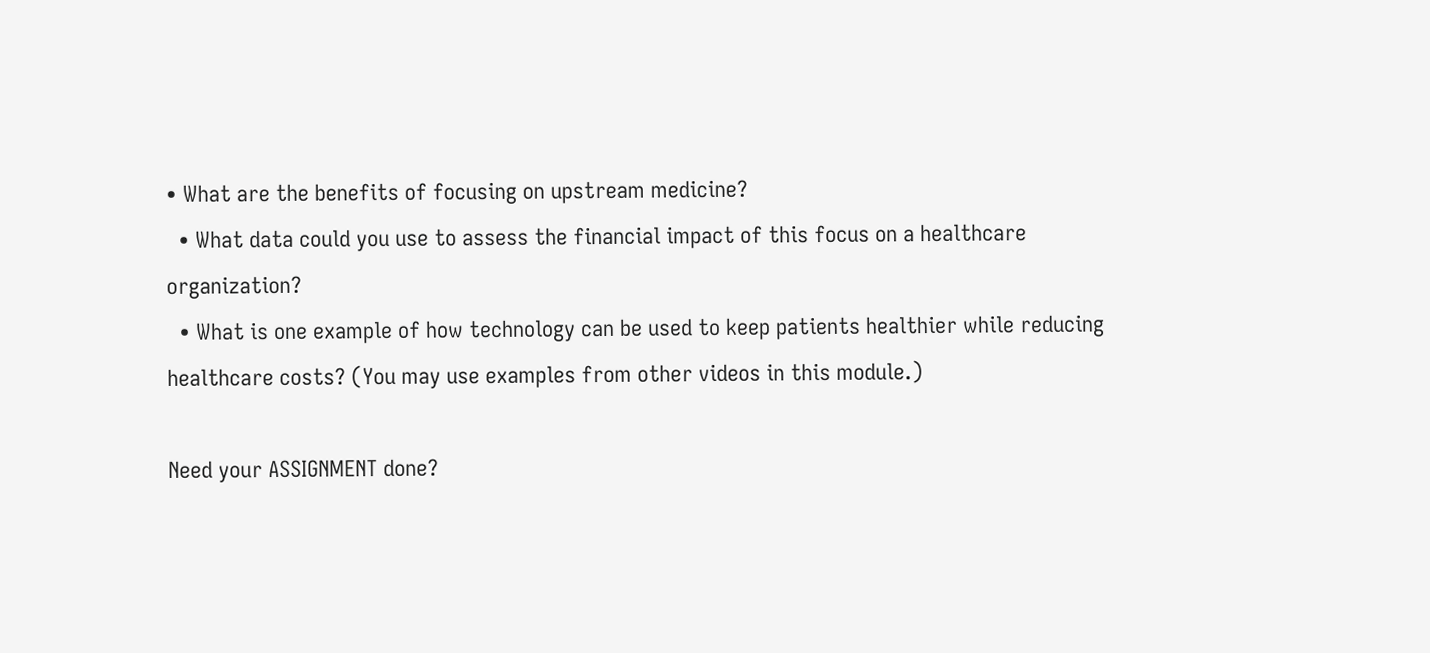• What are the benefits of focusing on upstream medicine?
  • What data could you use to assess the financial impact of this focus on a healthcare organization?
  • What is one example of how technology can be used to keep patients healthier while reducing healthcare costs? (You may use examples from other videos in this module.)

Need your ASSIGNMENT done?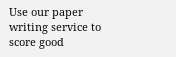Use our paper writing service to score good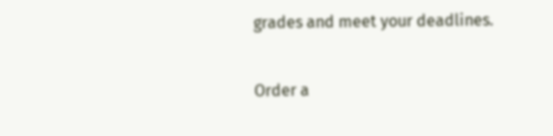grades and meet your deadlines.

Order a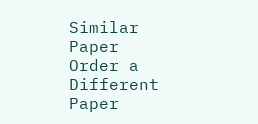Similar Paper Order a Different Paper